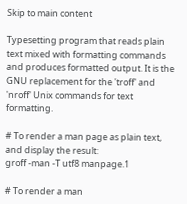Skip to main content

Typesetting program that reads plain text mixed with formatting commands and produces formatted output. It is the GNU replacement for the 'troff' and 'nroff' Unix commands for text formatting.

# To render a man page as plain text, and display the result:
groff -man -T utf8 manpage.1

# To render a man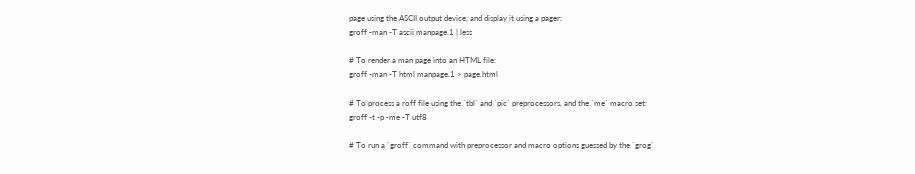page using the ASCII output device, and display it using a pager:
groff -man -T ascii manpage.1 | less

# To render a man page into an HTML file:
groff -man -T html manpage.1 > page.html

# To process a roff file using the `tbl` and `pic` preprocessors, and the `me` macro set:
groff -t -p -me -T utf8

# To run a `groff` command with preprocessor and macro options guessed by the `grog`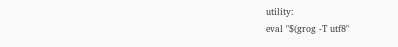utility:
eval "$(grog -T utf8"